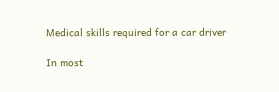Medical skills required for a car driver

In most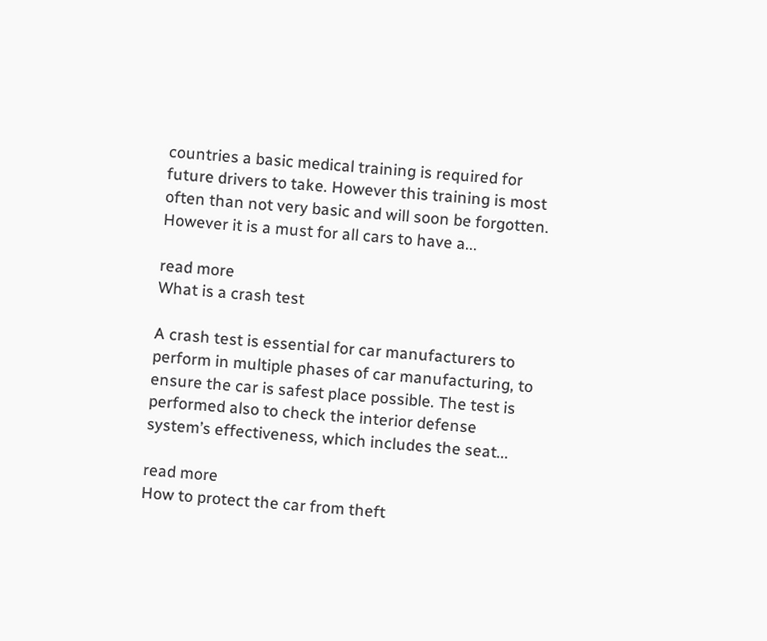countries a basic medical training is required for future drivers to take. However this training is most often than not very basic and will soon be forgotten. However it is a must for all cars to have a...

read more
What is a crash test

A crash test is essential for car manufacturers to perform in multiple phases of car manufacturing, to ensure the car is safest place possible. The test is performed also to check the interior defense system’s effectiveness, which includes the seat...

read more
How to protect the car from theft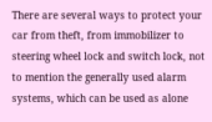There are several ways to protect your car from theft, from immobilizer to steering wheel lock and switch lock, not to mention the generally used alarm systems, which can be used as alone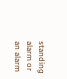standing alarm or an alarm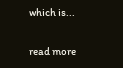which is...

read more